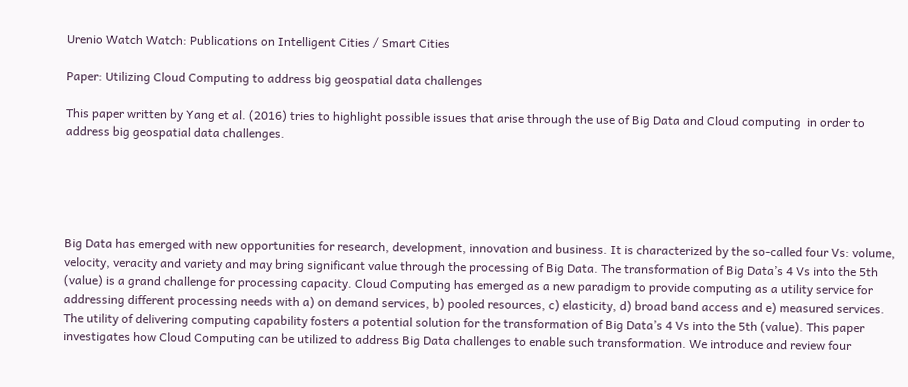Urenio Watch Watch: Publications on Intelligent Cities / Smart Cities

Paper: Utilizing Cloud Computing to address big geospatial data challenges

This paper written by Yang et al. (2016) tries to highlight possible issues that arise through the use of Big Data and Cloud computing  in order to  address big geospatial data challenges.





Big Data has emerged with new opportunities for research, development, innovation and business. It is characterized by the so-called four Vs: volume, velocity, veracity and variety and may bring significant value through the processing of Big Data. The transformation of Big Data’s 4 Vs into the 5th (value) is a grand challenge for processing capacity. Cloud Computing has emerged as a new paradigm to provide computing as a utility service for addressing different processing needs with a) on demand services, b) pooled resources, c) elasticity, d) broad band access and e) measured services. The utility of delivering computing capability fosters a potential solution for the transformation of Big Data’s 4 Vs into the 5th (value). This paper investigates how Cloud Computing can be utilized to address Big Data challenges to enable such transformation. We introduce and review four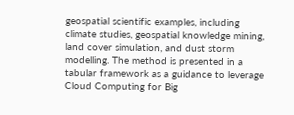geospatial scientific examples, including climate studies, geospatial knowledge mining, land cover simulation, and dust storm modelling. The method is presented in a tabular framework as a guidance to leverage Cloud Computing for Big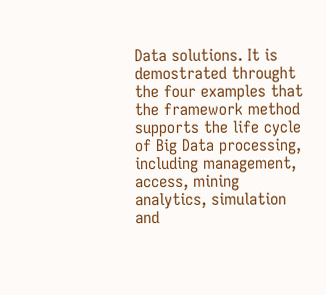Data solutions. It is demostrated throught the four examples that the framework method supports the life cycle of Big Data processing, including management, access, mining analytics, simulation and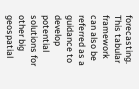forecasting. This tabular framework can also be referred as a guidance to develop potential solutions for other big geospatial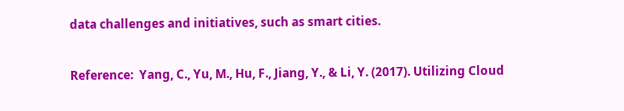data challenges and initiatives, such as smart cities.

Reference:  Yang, C., Yu, M., Hu, F., Jiang, Y., & Li, Y. (2017). Utilizing Cloud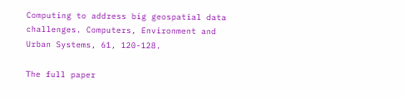Computing to address big geospatial data challenges. Computers, Environment and Urban Systems, 61, 120-128.

The full paper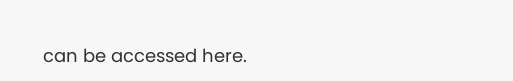can be accessed here.